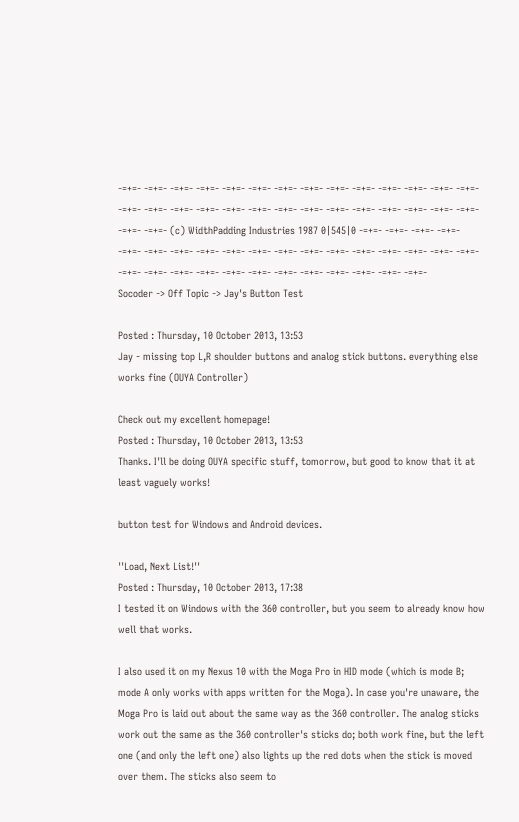-=+=- -=+=- -=+=- -=+=- -=+=- -=+=- -=+=- -=+=- -=+=- -=+=- -=+=- -=+=- -=+=- -=+=- -=+=- -=+=- -=+=- -=+=- -=+=- -=+=- -=+=- -=+=- -=+=- -=+=- -=+=- -=+=- -=+=- -=+=- -=+=- -=+=- (c) WidthPadding Industries 1987 0|545|0 -=+=- -=+=- -=+=- -=+=- -=+=- -=+=- -=+=- -=+=- -=+=- -=+=- -=+=- -=+=- -=+=- -=+=- -=+=- -=+=- -=+=- -=+=- -=+=- -=+=- -=+=- -=+=- -=+=- -=+=- -=+=- -=+=- -=+=- -=+=- -=+=- -=+=-
Socoder -> Off Topic -> Jay's Button Test

Posted : Thursday, 10 October 2013, 13:53
Jay - missing top L,R shoulder buttons and analog stick buttons. everything else works fine (OUYA Controller)

Check out my excellent homepage!
Posted : Thursday, 10 October 2013, 13:53
Thanks. I'll be doing OUYA specific stuff, tomorrow, but good to know that it at least vaguely works!

button test for Windows and Android devices.

''Load, Next List!''
Posted : Thursday, 10 October 2013, 17:38
I tested it on Windows with the 360 controller, but you seem to already know how well that works.

I also used it on my Nexus 10 with the Moga Pro in HID mode (which is mode B; mode A only works with apps written for the Moga). In case you're unaware, the Moga Pro is laid out about the same way as the 360 controller. The analog sticks work out the same as the 360 controller's sticks do; both work fine, but the left one (and only the left one) also lights up the red dots when the stick is moved over them. The sticks also seem to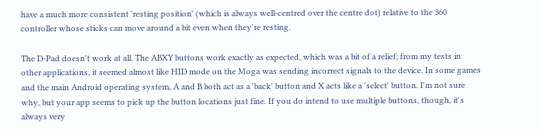have a much more consistent 'resting position' (which is always well-centred over the centre dot) relative to the 360 controller whose sticks can move around a bit even when they're resting.

The D-Pad doesn't work at all. The ABXY buttons work exactly as expected, which was a bit of a relief; from my tests in other applications, it seemed almost like HID mode on the Moga was sending incorrect signals to the device. In some games and the main Android operating system, A and B both act as a 'back' button and X acts like a 'select' button. I'm not sure why, but your app seems to pick up the button locations just fine. If you do intend to use multiple buttons, though, it's always very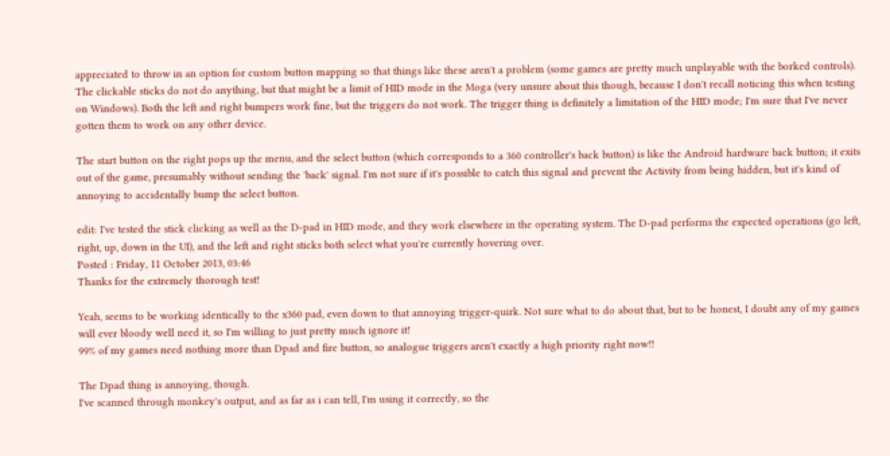appreciated to throw in an option for custom button mapping so that things like these aren't a problem (some games are pretty much unplayable with the borked controls). The clickable sticks do not do anything, but that might be a limit of HID mode in the Moga (very unsure about this though, because I don't recall noticing this when testing on Windows). Both the left and right bumpers work fine, but the triggers do not work. The trigger thing is definitely a limitation of the HID mode; I'm sure that I've never gotten them to work on any other device.

The start button on the right pops up the menu, and the select button (which corresponds to a 360 controller's back button) is like the Android hardware back button; it exits out of the game, presumably without sending the 'back' signal. I'm not sure if it's possible to catch this signal and prevent the Activity from being hidden, but it's kind of annoying to accidentally bump the select button.

edit: I've tested the stick clicking as well as the D-pad in HID mode, and they work elsewhere in the operating system. The D-pad performs the expected operations (go left, right, up, down in the UI), and the left and right sticks both select what you're currently hovering over.
Posted : Friday, 11 October 2013, 03:46
Thanks for the extremely thorough test!

Yeah, seems to be working identically to the x360 pad, even down to that annoying trigger-quirk. Not sure what to do about that, but to be honest, I doubt any of my games will ever bloody well need it, so I'm willing to just pretty much ignore it!
99% of my games need nothing more than Dpad and fire button, so analogue triggers aren't exactly a high priority right now!!

The Dpad thing is annoying, though.
I've scanned through monkey's output, and as far as i can tell, I'm using it correctly, so the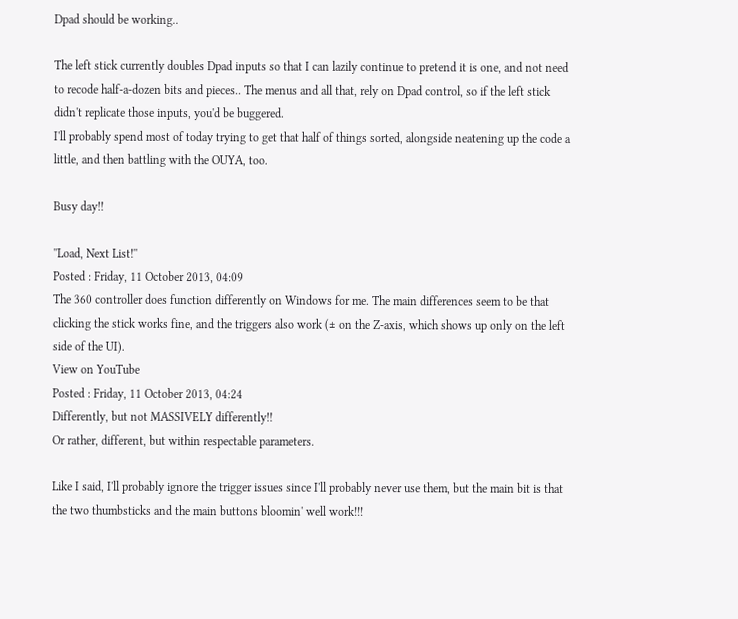Dpad should be working..

The left stick currently doubles Dpad inputs so that I can lazily continue to pretend it is one, and not need to recode half-a-dozen bits and pieces.. The menus and all that, rely on Dpad control, so if the left stick didn't replicate those inputs, you'd be buggered.
I'll probably spend most of today trying to get that half of things sorted, alongside neatening up the code a little, and then battling with the OUYA, too.

Busy day!!

''Load, Next List!''
Posted : Friday, 11 October 2013, 04:09
The 360 controller does function differently on Windows for me. The main differences seem to be that clicking the stick works fine, and the triggers also work (± on the Z-axis, which shows up only on the left side of the UI).
View on YouTube
Posted : Friday, 11 October 2013, 04:24
Differently, but not MASSIVELY differently!!
Or rather, different, but within respectable parameters.

Like I said, I'll probably ignore the trigger issues since I'll probably never use them, but the main bit is that the two thumbsticks and the main buttons bloomin' well work!!!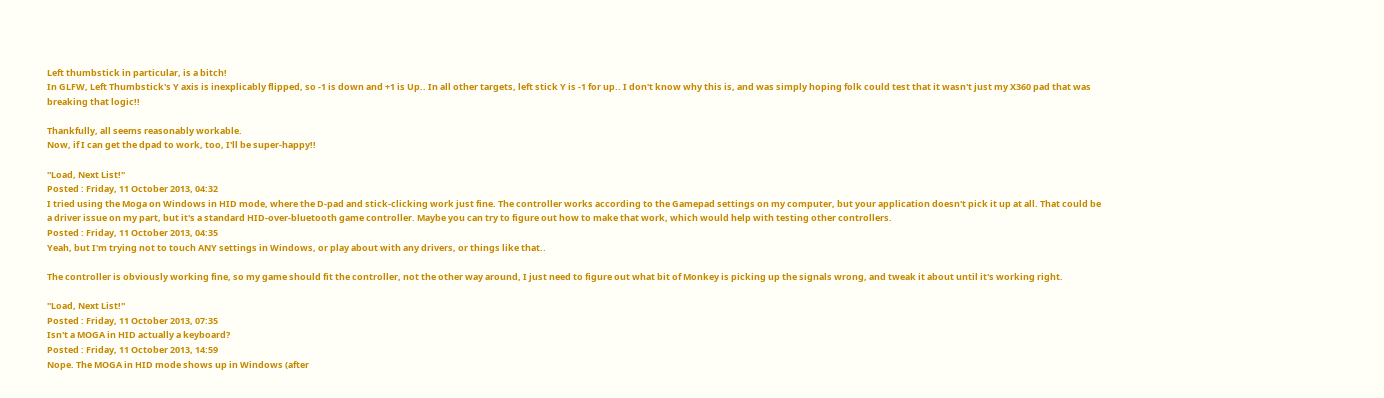Left thumbstick in particular, is a bitch!
In GLFW, Left Thumbstick's Y axis is inexplicably flipped, so -1 is down and +1 is Up.. In all other targets, left stick Y is -1 for up.. I don't know why this is, and was simply hoping folk could test that it wasn't just my X360 pad that was breaking that logic!!

Thankfully, all seems reasonably workable.
Now, if I can get the dpad to work, too, I'll be super-happy!!

''Load, Next List!''
Posted : Friday, 11 October 2013, 04:32
I tried using the Moga on Windows in HID mode, where the D-pad and stick-clicking work just fine. The controller works according to the Gamepad settings on my computer, but your application doesn't pick it up at all. That could be a driver issue on my part, but it's a standard HID-over-bluetooth game controller. Maybe you can try to figure out how to make that work, which would help with testing other controllers.
Posted : Friday, 11 October 2013, 04:35
Yeah, but I'm trying not to touch ANY settings in Windows, or play about with any drivers, or things like that..

The controller is obviously working fine, so my game should fit the controller, not the other way around, I just need to figure out what bit of Monkey is picking up the signals wrong, and tweak it about until it's working right.

''Load, Next List!''
Posted : Friday, 11 October 2013, 07:35
Isn't a MOGA in HID actually a keyboard?
Posted : Friday, 11 October 2013, 14:59
Nope. The MOGA in HID mode shows up in Windows (after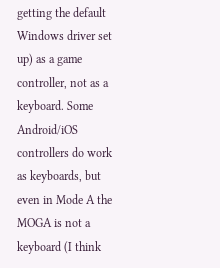getting the default Windows driver set up) as a game controller, not as a keyboard. Some Android/iOS controllers do work as keyboards, but even in Mode A the MOGA is not a keyboard (I think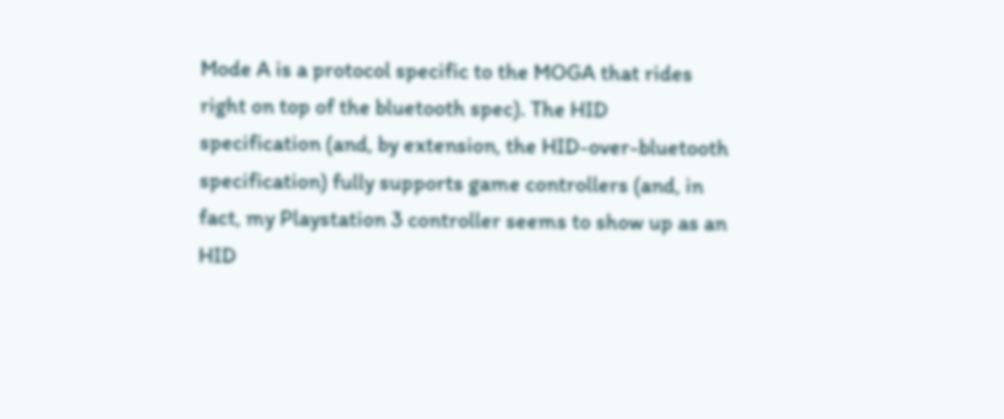Mode A is a protocol specific to the MOGA that rides right on top of the bluetooth spec). The HID specification (and, by extension, the HID-over-bluetooth specification) fully supports game controllers (and, in fact, my Playstation 3 controller seems to show up as an HID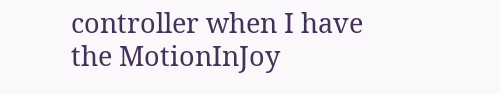controller when I have the MotionInJoy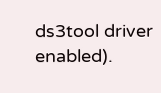ds3tool driver enabled).